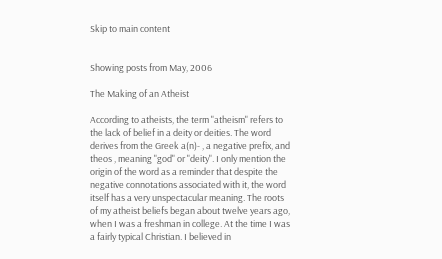Skip to main content


Showing posts from May, 2006

The Making of an Atheist

According to atheists, the term "atheism" refers to the lack of belief in a deity or deities. The word derives from the Greek a(n)- , a negative prefix, and theos , meaning "god" or "deity". I only mention the origin of the word as a reminder that despite the negative connotations associated with it, the word itself has a very unspectacular meaning. The roots of my atheist beliefs began about twelve years ago, when I was a freshman in college. At the time I was a fairly typical Christian. I believed in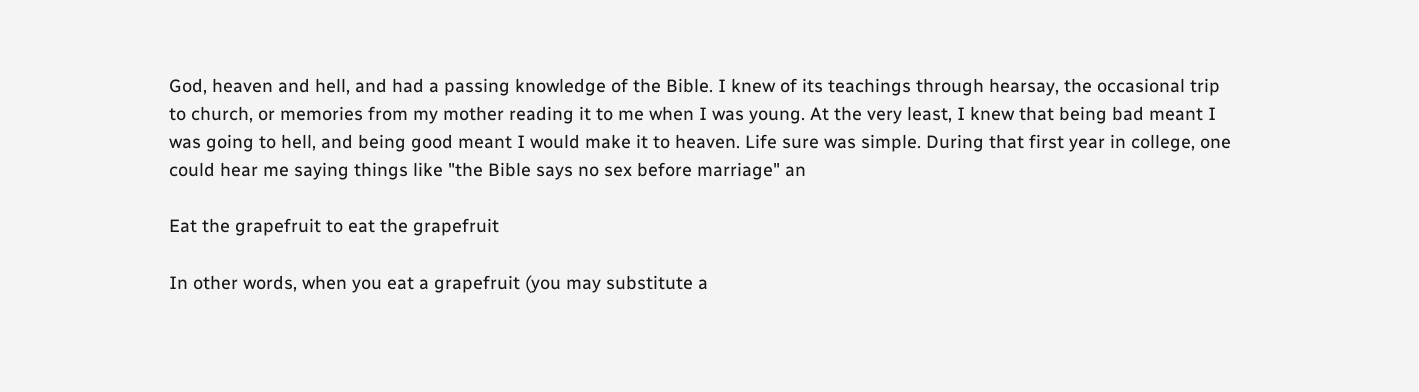God, heaven and hell, and had a passing knowledge of the Bible. I knew of its teachings through hearsay, the occasional trip to church, or memories from my mother reading it to me when I was young. At the very least, I knew that being bad meant I was going to hell, and being good meant I would make it to heaven. Life sure was simple. During that first year in college, one could hear me saying things like "the Bible says no sex before marriage" an

Eat the grapefruit to eat the grapefruit

In other words, when you eat a grapefruit (you may substitute a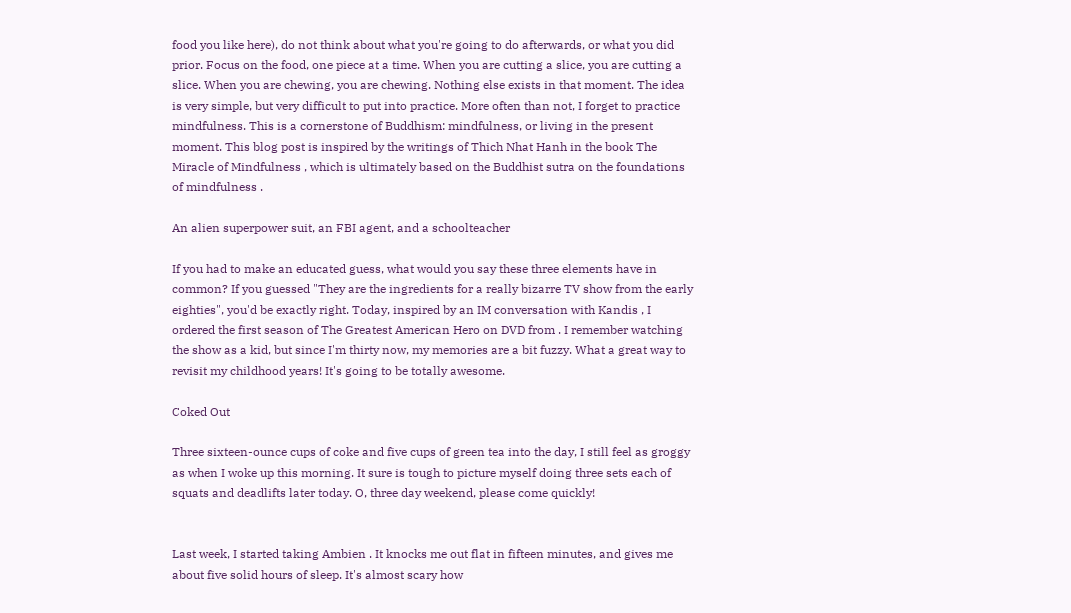food you like here), do not think about what you're going to do afterwards, or what you did prior. Focus on the food, one piece at a time. When you are cutting a slice, you are cutting a slice. When you are chewing, you are chewing. Nothing else exists in that moment. The idea is very simple, but very difficult to put into practice. More often than not, I forget to practice mindfulness. This is a cornerstone of Buddhism: mindfulness, or living in the present moment. This blog post is inspired by the writings of Thich Nhat Hanh in the book The Miracle of Mindfulness , which is ultimately based on the Buddhist sutra on the foundations of mindfulness .

An alien superpower suit, an FBI agent, and a schoolteacher

If you had to make an educated guess, what would you say these three elements have in common? If you guessed "They are the ingredients for a really bizarre TV show from the early eighties", you'd be exactly right. Today, inspired by an IM conversation with Kandis , I ordered the first season of The Greatest American Hero on DVD from . I remember watching the show as a kid, but since I'm thirty now, my memories are a bit fuzzy. What a great way to revisit my childhood years! It's going to be totally awesome.

Coked Out

Three sixteen-ounce cups of coke and five cups of green tea into the day, I still feel as groggy as when I woke up this morning. It sure is tough to picture myself doing three sets each of squats and deadlifts later today. O, three day weekend, please come quickly!


Last week, I started taking Ambien . It knocks me out flat in fifteen minutes, and gives me about five solid hours of sleep. It's almost scary how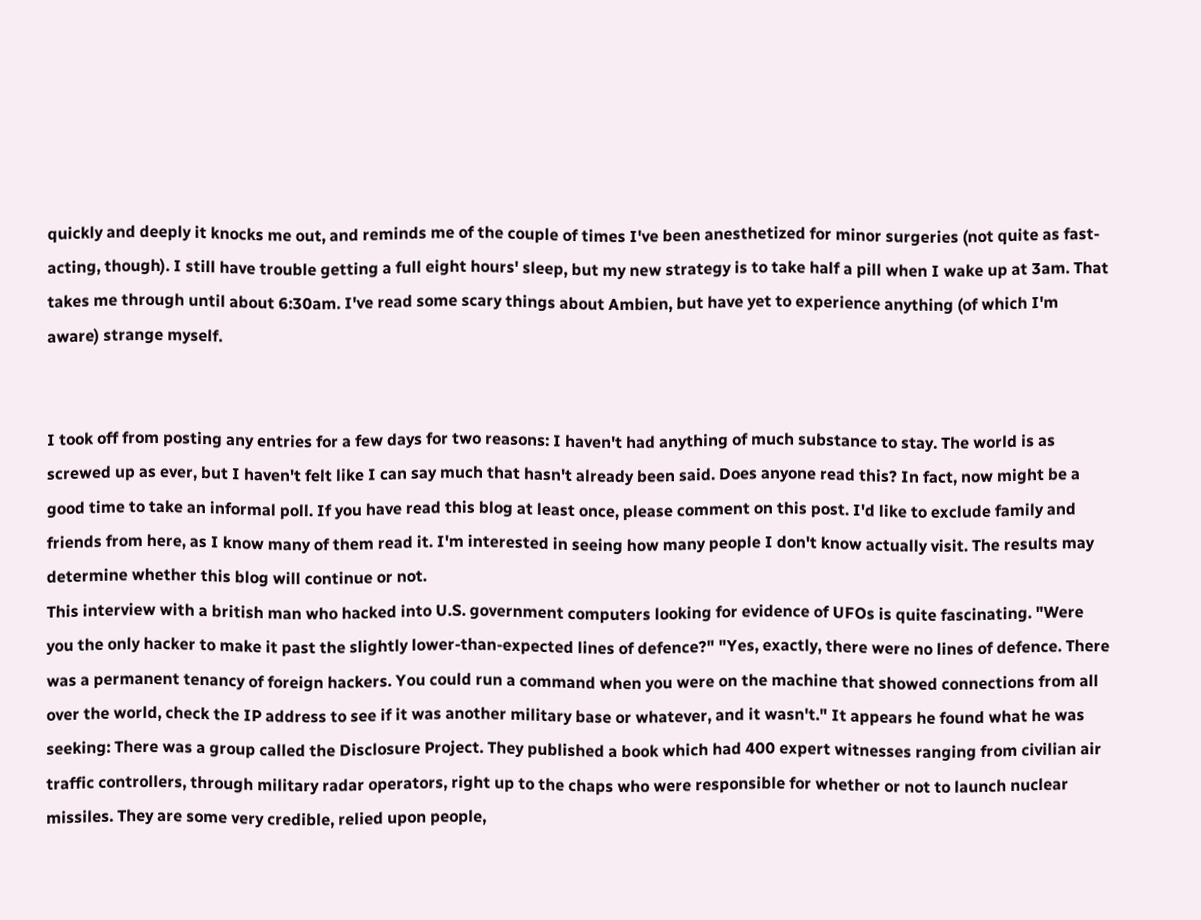quickly and deeply it knocks me out, and reminds me of the couple of times I've been anesthetized for minor surgeries (not quite as fast-acting, though). I still have trouble getting a full eight hours' sleep, but my new strategy is to take half a pill when I wake up at 3am. That takes me through until about 6:30am. I've read some scary things about Ambien, but have yet to experience anything (of which I'm aware) strange myself.


I took off from posting any entries for a few days for two reasons: I haven't had anything of much substance to stay. The world is as screwed up as ever, but I haven't felt like I can say much that hasn't already been said. Does anyone read this? In fact, now might be a good time to take an informal poll. If you have read this blog at least once, please comment on this post. I'd like to exclude family and friends from here, as I know many of them read it. I'm interested in seeing how many people I don't know actually visit. The results may determine whether this blog will continue or not.
This interview with a british man who hacked into U.S. government computers looking for evidence of UFOs is quite fascinating. "Were you the only hacker to make it past the slightly lower-than-expected lines of defence?" "Yes, exactly, there were no lines of defence. There was a permanent tenancy of foreign hackers. You could run a command when you were on the machine that showed connections from all over the world, check the IP address to see if it was another military base or whatever, and it wasn't." It appears he found what he was seeking: There was a group called the Disclosure Project. They published a book which had 400 expert witnesses ranging from civilian air traffic controllers, through military radar operators, right up to the chaps who were responsible for whether or not to launch nuclear missiles. They are some very credible, relied upon people,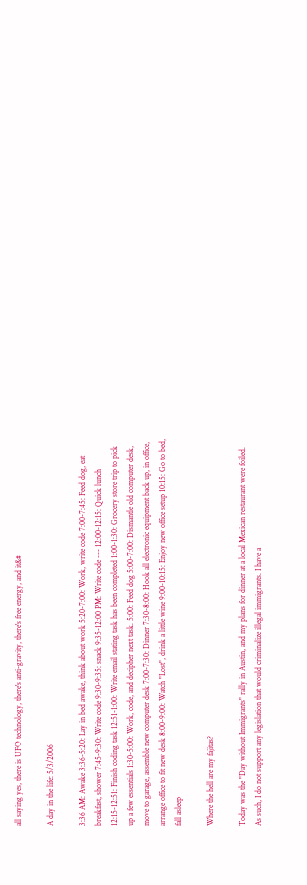all saying yes, there is UFO technology, there's anti-gravity, there's free energy, and it&#

A day in the life: 5/3/2006

3:36 AM: Awake 3:36-5:20: Lay in bed awake, think about work 5:20-7:00: Work, write code 7:00-7:45: Feed dog, eat breakfast, shower 7:45-9:30: Write code 9:30-9:35: snack 9:35-12:00 PM: Write code --- 12:00-12:15: Quick lunch 12:15-12:51: Finish coding task 12:51-1:00: Write email stating task has been completed 1:00-1:30: Grocery store trip to pick up a few essentials 1:30-5:00: Work, code, and decipher next task. 5:00: Feed dog 5:00-7:00: Dismantle old computer desk, move to garage, assemble new computer desk 7:00-7:30: Dinner 7:30-8:00: Hook all electronic equipment back up, in office, arrange office to fit new desk 8:00-9:00: Watch "Lost", drink a little wine 9:00-10:15: Enjoy new office setup 10:15: Go to bed, fall asleep

Where the hell are my fajitas?

Today was the "Day without Immigrants" rally in Austin, and my plans for dinner at a local Mexican restaurant were foiled. As such, I do not support any legislation that would criminalize illegal immigrants. I have a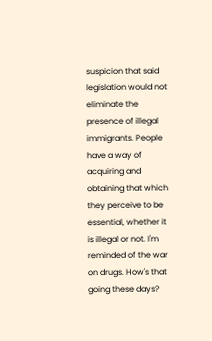suspicion that said legislation would not eliminate the presence of illegal immigrants. People have a way of acquiring and obtaining that which they perceive to be essential, whether it is illegal or not. I'm reminded of the war on drugs. How's that going these days?